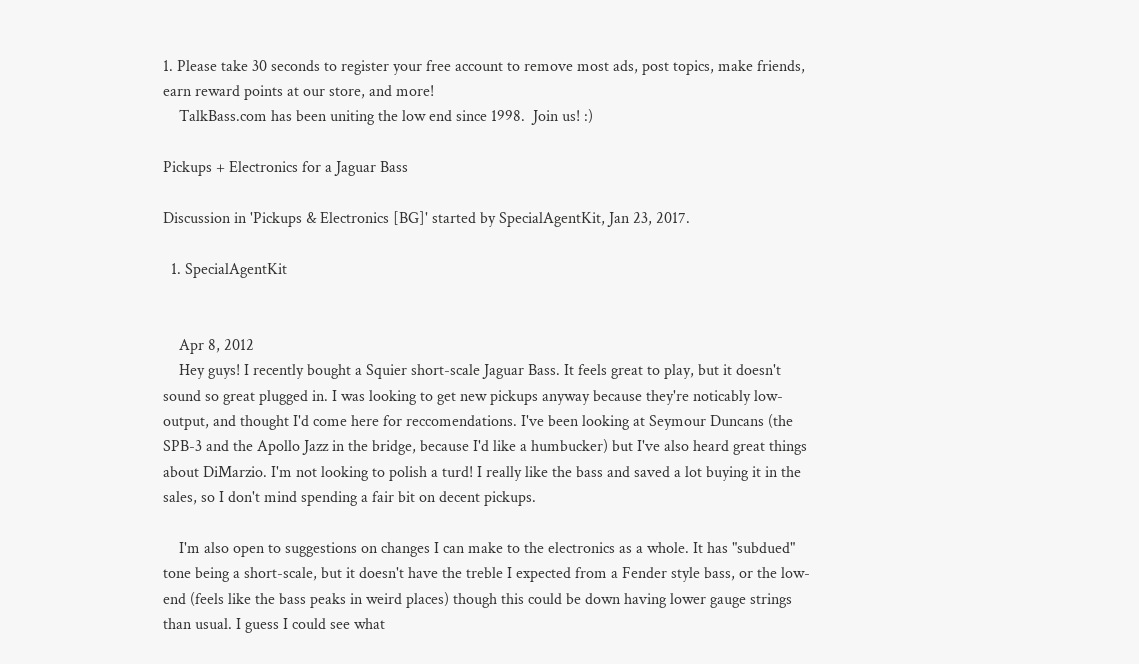1. Please take 30 seconds to register your free account to remove most ads, post topics, make friends, earn reward points at our store, and more!
    TalkBass.com has been uniting the low end since 1998.  Join us! :)

Pickups + Electronics for a Jaguar Bass

Discussion in 'Pickups & Electronics [BG]' started by SpecialAgentKit, Jan 23, 2017.

  1. SpecialAgentKit


    Apr 8, 2012
    Hey guys! I recently bought a Squier short-scale Jaguar Bass. It feels great to play, but it doesn't sound so great plugged in. I was looking to get new pickups anyway because they're noticably low-output, and thought I'd come here for reccomendations. I've been looking at Seymour Duncans (the SPB-3 and the Apollo Jazz in the bridge, because I'd like a humbucker) but I've also heard great things about DiMarzio. I'm not looking to polish a turd! I really like the bass and saved a lot buying it in the sales, so I don't mind spending a fair bit on decent pickups.

    I'm also open to suggestions on changes I can make to the electronics as a whole. It has "subdued" tone being a short-scale, but it doesn't have the treble I expected from a Fender style bass, or the low-end (feels like the bass peaks in weird places) though this could be down having lower gauge strings than usual. I guess I could see what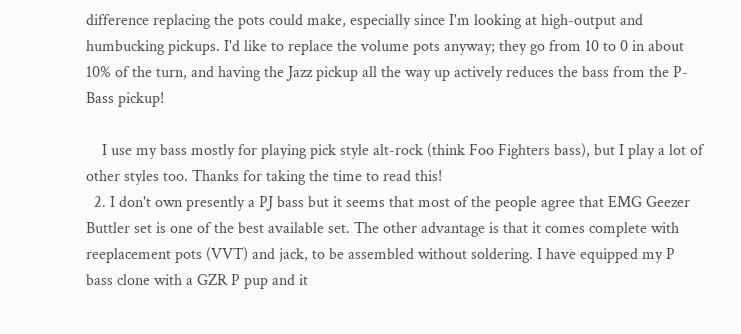difference replacing the pots could make, especially since I'm looking at high-output and humbucking pickups. I'd like to replace the volume pots anyway; they go from 10 to 0 in about 10% of the turn, and having the Jazz pickup all the way up actively reduces the bass from the P-Bass pickup!

    I use my bass mostly for playing pick style alt-rock (think Foo Fighters bass), but I play a lot of other styles too. Thanks for taking the time to read this!
  2. I don't own presently a PJ bass but it seems that most of the people agree that EMG Geezer Buttler set is one of the best available set. The other advantage is that it comes complete with reeplacement pots (VVT) and jack, to be assembled without soldering. I have equipped my P bass clone with a GZR P pup and it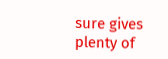sure gives plenty of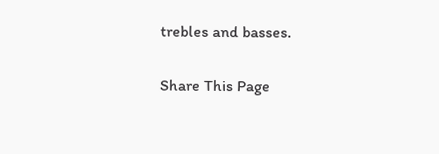trebles and basses.

Share This Page